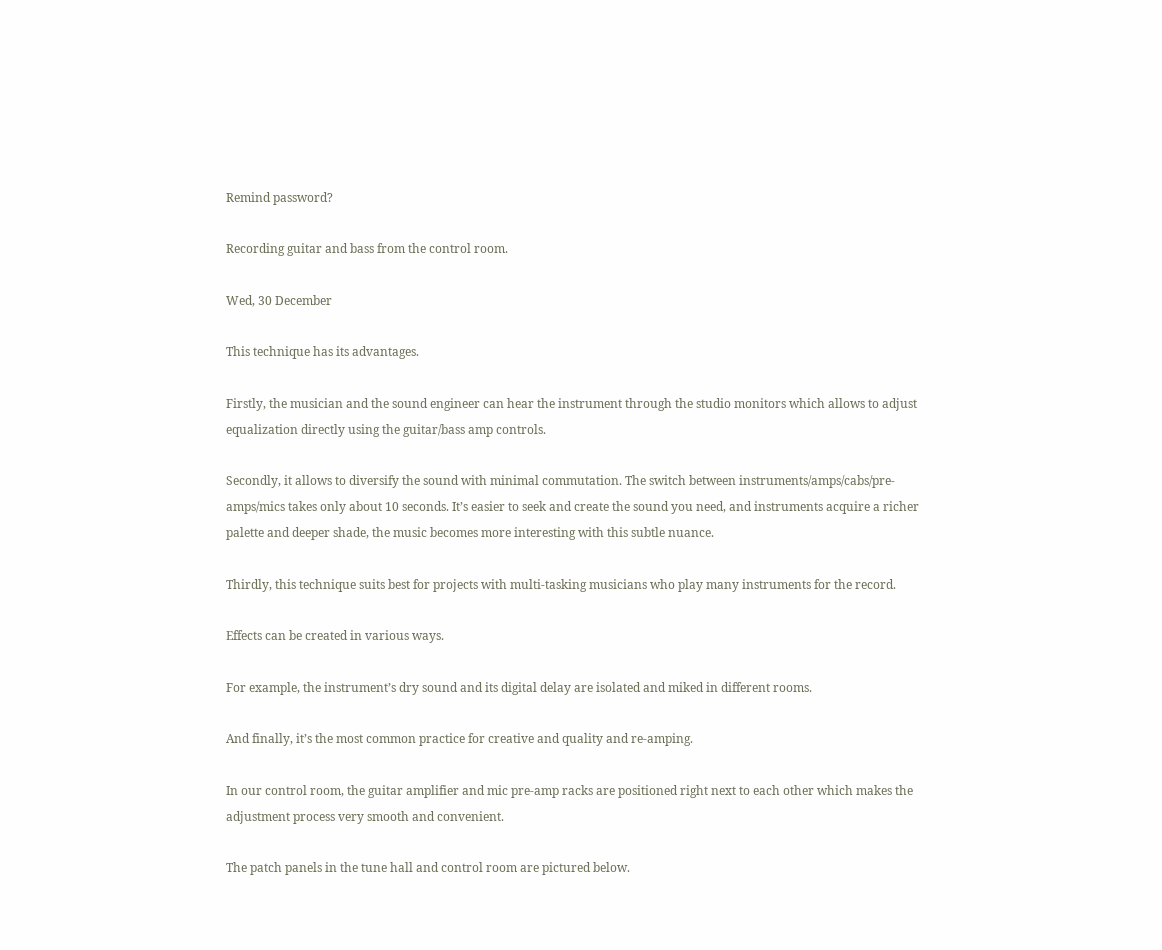Remind password?

Recording guitar and bass from the control room.

Wed, 30 December

This technique has its advantages.

Firstly, the musician and the sound engineer can hear the instrument through the studio monitors which allows to adjust equalization directly using the guitar/bass amp controls.

Secondly, it allows to diversify the sound with minimal commutation. The switch between instruments/amps/cabs/pre-amps/mics takes only about 10 seconds. It’s easier to seek and create the sound you need, and instruments acquire a richer palette and deeper shade, the music becomes more interesting with this subtle nuance.

Thirdly, this technique suits best for projects with multi-tasking musicians who play many instruments for the record.

Effects can be created in various ways.

For example, the instrument’s dry sound and its digital delay are isolated and miked in different rooms.

And finally, it’s the most common practice for creative and quality and re-amping.

In our control room, the guitar amplifier and mic pre-amp racks are positioned right next to each other which makes the adjustment process very smooth and convenient.

The patch panels in the tune hall and control room are pictured below.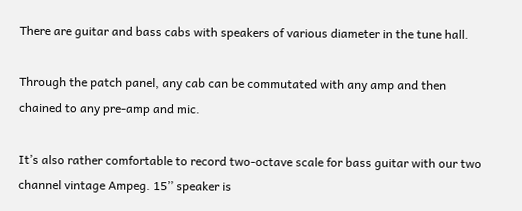There are guitar and bass cabs with speakers of various diameter in the tune hall.

Through the patch panel, any cab can be commutated with any amp and then chained to any pre-amp and mic.

It’s also rather comfortable to record two-octave scale for bass guitar with our two channel vintage Ampeg. 15’’ speaker is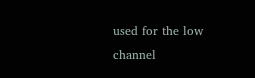used for the low channel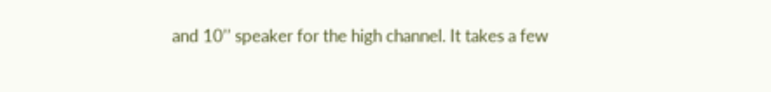and 10’’ speaker for the high channel. It takes a few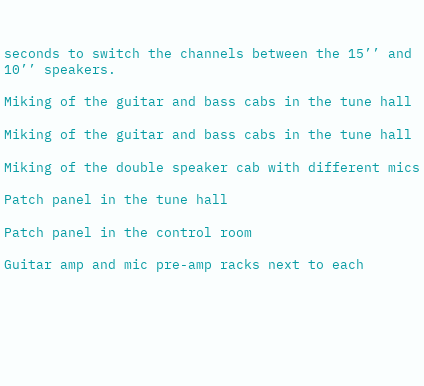seconds to switch the channels between the 15’’ and 10’’ speakers.

Miking of the guitar and bass cabs in the tune hall

Miking of the guitar and bass cabs in the tune hall

Miking of the double speaker cab with different mics

Patch panel in the tune hall

Patch panel in the control room

Guitar amp and mic pre-amp racks next to each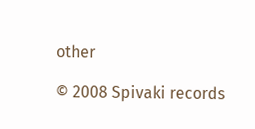other

© 2008 Spivaki records